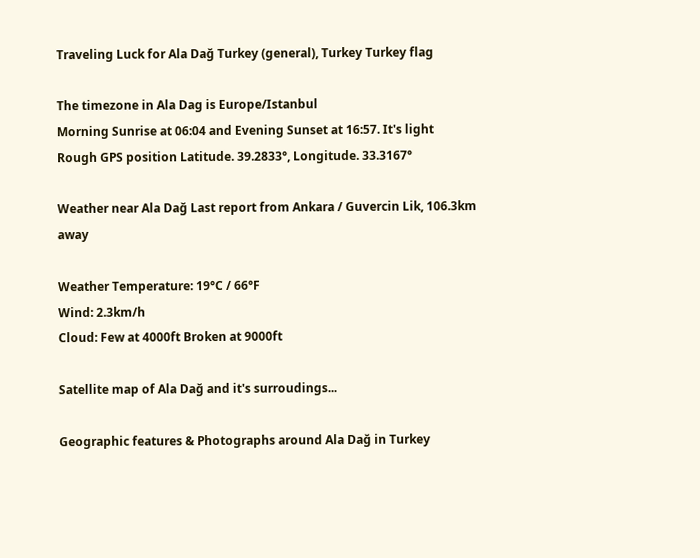Traveling Luck for Ala Dağ Turkey (general), Turkey Turkey flag

The timezone in Ala Dag is Europe/Istanbul
Morning Sunrise at 06:04 and Evening Sunset at 16:57. It's light
Rough GPS position Latitude. 39.2833°, Longitude. 33.3167°

Weather near Ala Dağ Last report from Ankara / Guvercin Lik, 106.3km away

Weather Temperature: 19°C / 66°F
Wind: 2.3km/h
Cloud: Few at 4000ft Broken at 9000ft

Satellite map of Ala Dağ and it's surroudings...

Geographic features & Photographs around Ala Dağ in Turkey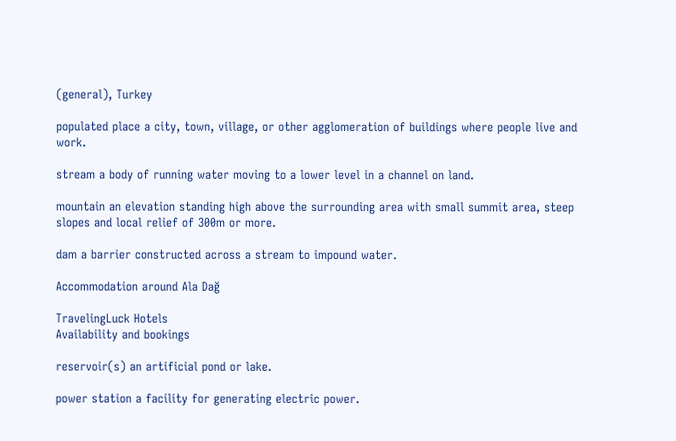(general), Turkey

populated place a city, town, village, or other agglomeration of buildings where people live and work.

stream a body of running water moving to a lower level in a channel on land.

mountain an elevation standing high above the surrounding area with small summit area, steep slopes and local relief of 300m or more.

dam a barrier constructed across a stream to impound water.

Accommodation around Ala Dağ

TravelingLuck Hotels
Availability and bookings

reservoir(s) an artificial pond or lake.

power station a facility for generating electric power.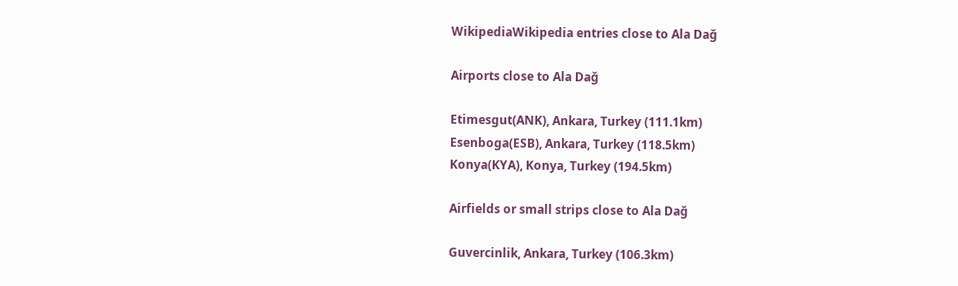WikipediaWikipedia entries close to Ala Dağ

Airports close to Ala Dağ

Etimesgut(ANK), Ankara, Turkey (111.1km)
Esenboga(ESB), Ankara, Turkey (118.5km)
Konya(KYA), Konya, Turkey (194.5km)

Airfields or small strips close to Ala Dağ

Guvercinlik, Ankara, Turkey (106.3km)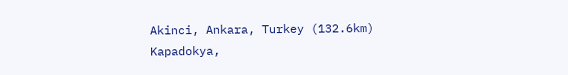Akinci, Ankara, Turkey (132.6km)
Kapadokya,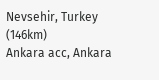Nevsehir, Turkey (146km)
Ankara acc, Ankara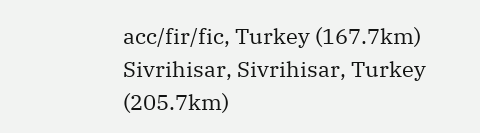acc/fir/fic, Turkey (167.7km)
Sivrihisar, Sivrihisar, Turkey (205.7km)